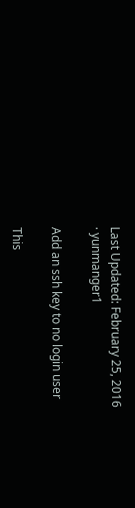Last Updated: February 25, 2016
· yunmanger1

Add an ssh key to no login user

This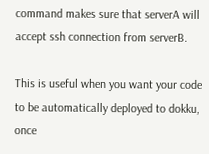command makes sure that serverA will accept ssh connection from serverB.

This is useful when you want your code to be automatically deployed to dokku, once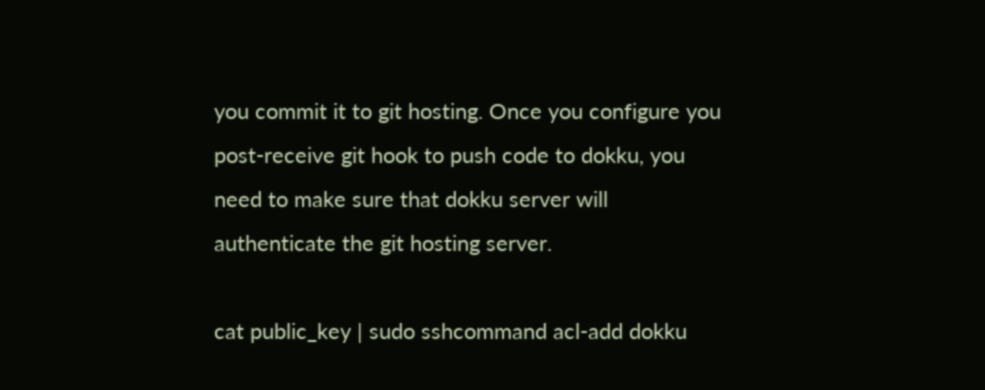you commit it to git hosting. Once you configure you post-receive git hook to push code to dokku, you need to make sure that dokku server will authenticate the git hosting server.

cat public_key | sudo sshcommand acl-add dokku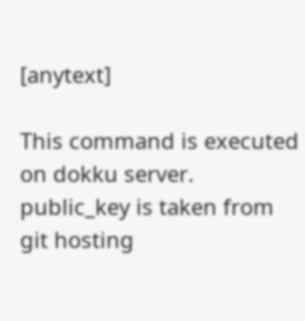[anytext]

This command is executed on dokku server. public_key is taken from git hosting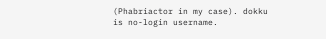(Phabriactor in my case). dokku is no-login username.